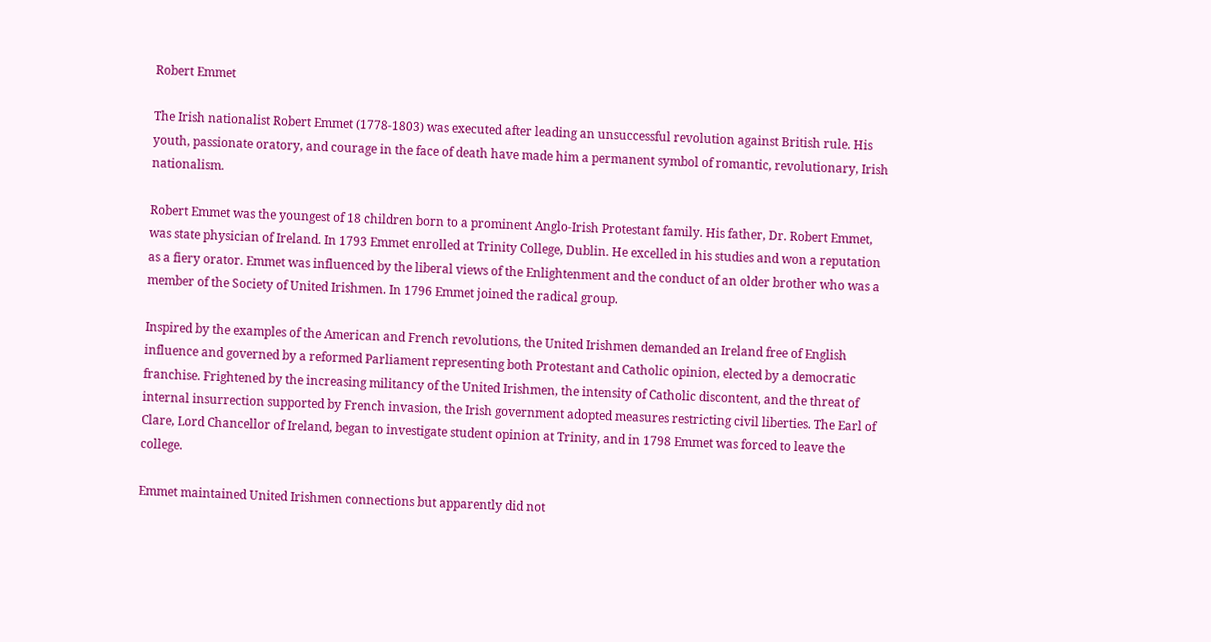Robert Emmet

The Irish nationalist Robert Emmet (1778-1803) was executed after leading an unsuccessful revolution against British rule. His youth, passionate oratory, and courage in the face of death have made him a permanent symbol of romantic, revolutionary, Irish nationalism.

Robert Emmet was the youngest of 18 children born to a prominent Anglo-Irish Protestant family. His father, Dr. Robert Emmet, was state physician of Ireland. In 1793 Emmet enrolled at Trinity College, Dublin. He excelled in his studies and won a reputation as a fiery orator. Emmet was influenced by the liberal views of the Enlightenment and the conduct of an older brother who was a member of the Society of United Irishmen. In 1796 Emmet joined the radical group.

Inspired by the examples of the American and French revolutions, the United Irishmen demanded an Ireland free of English influence and governed by a reformed Parliament representing both Protestant and Catholic opinion, elected by a democratic franchise. Frightened by the increasing militancy of the United Irishmen, the intensity of Catholic discontent, and the threat of internal insurrection supported by French invasion, the Irish government adopted measures restricting civil liberties. The Earl of Clare, Lord Chancellor of Ireland, began to investigate student opinion at Trinity, and in 1798 Emmet was forced to leave the college.

Emmet maintained United Irishmen connections but apparently did not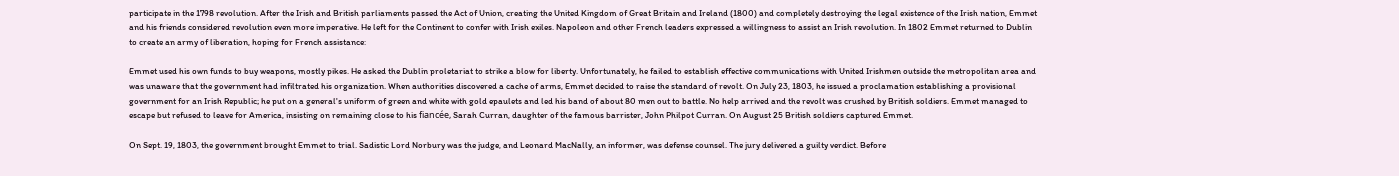participate in the 1798 revolution. After the Irish and British parliaments passed the Act of Union, creating the United Kingdom of Great Britain and Ireland (1800) and completely destroying the legal existence of the Irish nation, Emmet and his friends considered revolution even more imperative. He left for the Continent to confer with Irish exiles. Napoleon and other French leaders expressed a willingness to assist an Irish revolution. In 1802 Emmet returned to Dublin to create an army of liberation, hoping for French assistance:

Emmet used his own funds to buy weapons, mostly pikes. He asked the Dublin proletariat to strike a blow for liberty. Unfortunately, he failed to establish effective communications with United Irishmen outside the metropolitan area and was unaware that the government had infiltrated his organization. When authorities discovered a cache of arms, Emmet decided to raise the standard of revolt. On July 23, 1803, he issued a proclamation establishing a provisional government for an Irish Republic; he put on a general's uniform of green and white with gold epaulets and led his band of about 80 men out to battle. No help arrived and the revolt was crushed by British soldiers. Emmet managed to escape but refused to leave for America, insisting on remaining close to his fiancée, Sarah Curran, daughter of the famous barrister, John Philpot Curran. On August 25 British soldiers captured Emmet.

On Sept. 19, 1803, the government brought Emmet to trial. Sadistic Lord Norbury was the judge, and Leonard MacNally, an informer, was defense counsel. The jury delivered a guilty verdict. Before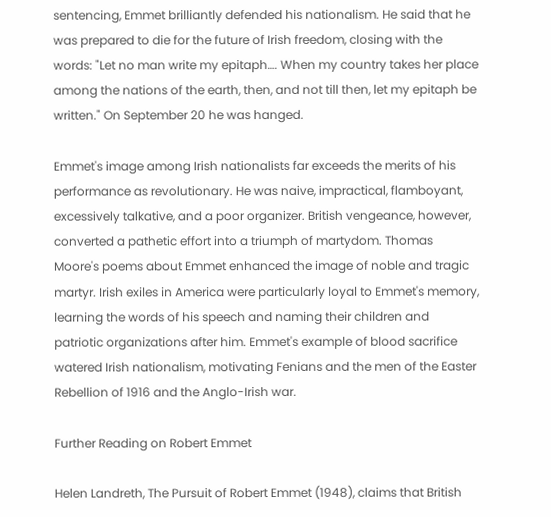sentencing, Emmet brilliantly defended his nationalism. He said that he was prepared to die for the future of Irish freedom, closing with the words: "Let no man write my epitaph…. When my country takes her place among the nations of the earth, then, and not till then, let my epitaph be written." On September 20 he was hanged.

Emmet's image among Irish nationalists far exceeds the merits of his performance as revolutionary. He was naive, impractical, flamboyant, excessively talkative, and a poor organizer. British vengeance, however, converted a pathetic effort into a triumph of martydom. Thomas Moore's poems about Emmet enhanced the image of noble and tragic martyr. Irish exiles in America were particularly loyal to Emmet's memory, learning the words of his speech and naming their children and patriotic organizations after him. Emmet's example of blood sacrifice watered Irish nationalism, motivating Fenians and the men of the Easter Rebellion of 1916 and the Anglo-Irish war.

Further Reading on Robert Emmet

Helen Landreth, The Pursuit of Robert Emmet (1948), claims that British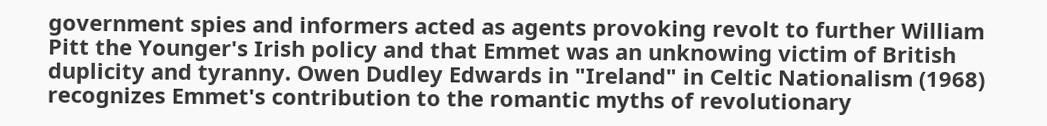government spies and informers acted as agents provoking revolt to further William Pitt the Younger's Irish policy and that Emmet was an unknowing victim of British duplicity and tyranny. Owen Dudley Edwards in "Ireland" in Celtic Nationalism (1968) recognizes Emmet's contribution to the romantic myths of revolutionary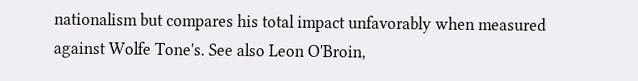nationalism but compares his total impact unfavorably when measured against Wolfe Tone's. See also Leon O'Broin,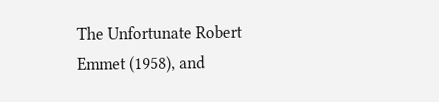The Unfortunate Robert Emmet (1958), and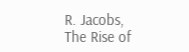R. Jacobs, The Rise of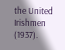the United Irishmen (1937).